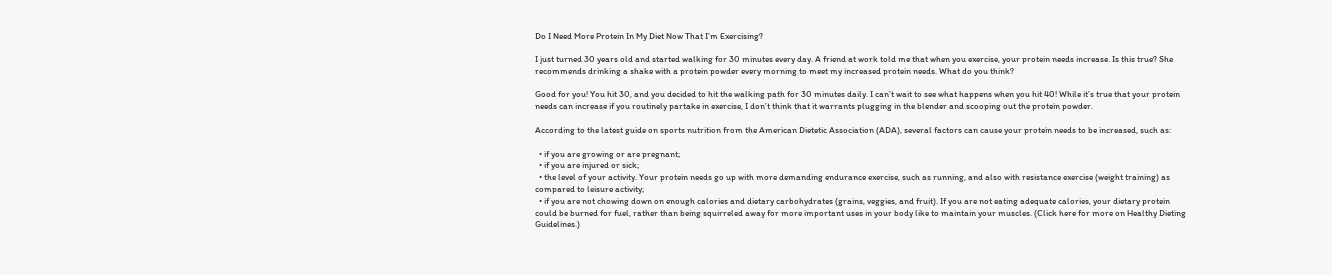Do I Need More Protein In My Diet Now That I’m Exercising?

I just turned 30 years old and started walking for 30 minutes every day. A friend at work told me that when you exercise, your protein needs increase. Is this true? She recommends drinking a shake with a protein powder every morning to meet my increased protein needs. What do you think?

Good for you! You hit 30, and you decided to hit the walking path for 30 minutes daily. I can’t wait to see what happens when you hit 40! While it’s true that your protein needs can increase if you routinely partake in exercise, I don’t think that it warrants plugging in the blender and scooping out the protein powder.

According to the latest guide on sports nutrition from the American Dietetic Association (ADA), several factors can cause your protein needs to be increased, such as:

  • if you are growing or are pregnant;
  • if you are injured or sick;
  • the level of your activity. Your protein needs go up with more demanding endurance exercise, such as running, and also with resistance exercise (weight training) as compared to leisure activity;
  • if you are not chowing down on enough calories and dietary carbohydrates (grains, veggies, and fruit). If you are not eating adequate calories, your dietary protein could be burned for fuel, rather than being squirreled away for more important uses in your body like to maintain your muscles. (Click here for more on Healthy Dieting Guidelines.)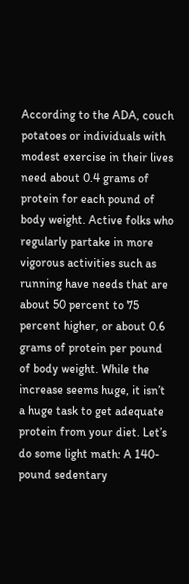According to the ADA, couch potatoes or individuals with modest exercise in their lives need about 0.4 grams of protein for each pound of body weight. Active folks who regularly partake in more vigorous activities such as running have needs that are about 50 percent to 75 percent higher, or about 0.6 grams of protein per pound of body weight. While the increase seems huge, it isn’t a huge task to get adequate protein from your diet. Let’s do some light math: A 140-pound sedentary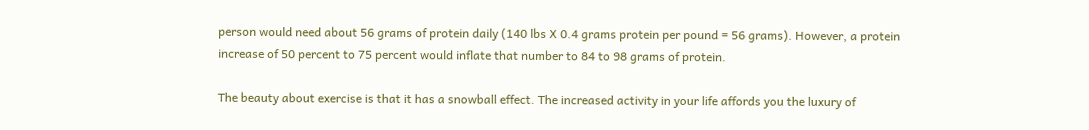person would need about 56 grams of protein daily (140 lbs X 0.4 grams protein per pound = 56 grams). However, a protein increase of 50 percent to 75 percent would inflate that number to 84 to 98 grams of protein.

The beauty about exercise is that it has a snowball effect. The increased activity in your life affords you the luxury of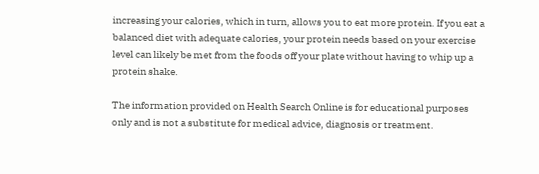increasing your calories, which in turn, allows you to eat more protein. If you eat a balanced diet with adequate calories, your protein needs based on your exercise level can likely be met from the foods off your plate without having to whip up a protein shake.

The information provided on Health Search Online is for educational purposes only and is not a substitute for medical advice, diagnosis or treatment.